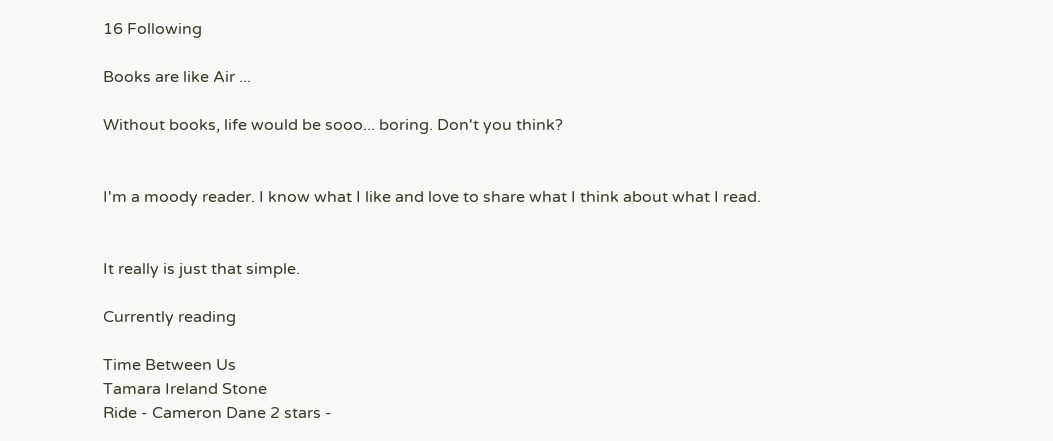16 Following

Books are like Air ...

Without books, life would be sooo... boring. Don't you think?


I'm a moody reader. I know what I like and love to share what I think about what I read.


It really is just that simple.

Currently reading

Time Between Us
Tamara Ireland Stone
Ride - Cameron Dane 2 stars -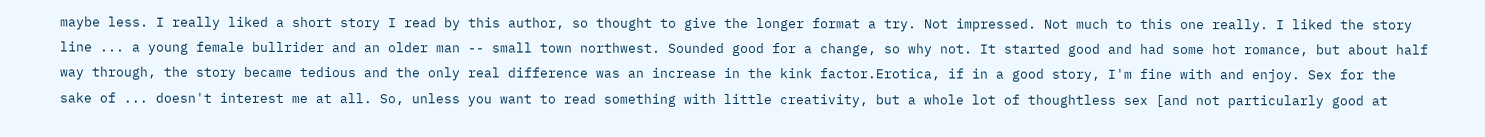maybe less. I really liked a short story I read by this author, so thought to give the longer format a try. Not impressed. Not much to this one really. I liked the story line ... a young female bullrider and an older man -- small town northwest. Sounded good for a change, so why not. It started good and had some hot romance, but about half way through, the story became tedious and the only real difference was an increase in the kink factor.Erotica, if in a good story, I'm fine with and enjoy. Sex for the sake of ... doesn't interest me at all. So, unless you want to read something with little creativity, but a whole lot of thoughtless sex [and not particularly good at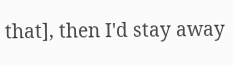that], then I'd stay away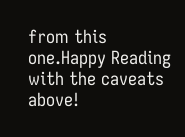from this one.Happy Reading with the caveats above!